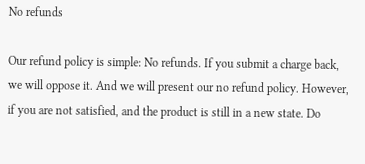No refunds

Our refund policy is simple: No refunds. If you submit a charge back, we will oppose it. And we will present our no refund policy. However, if you are not satisfied, and the product is still in a new state. Do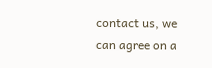contact us, we can agree on a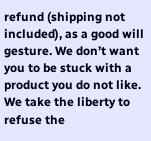refund (shipping not included), as a good will gesture. We don’t want you to be stuck with a product you do not like. We take the liberty to refuse the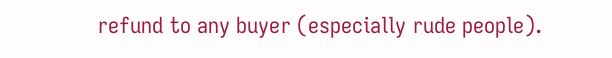refund to any buyer (especially rude people).